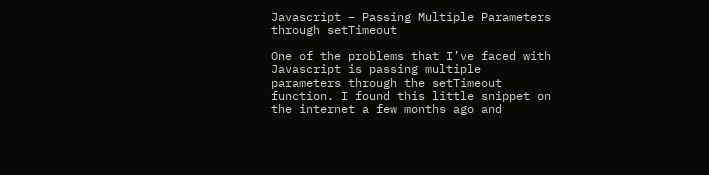Javascript – Passing Multiple Parameters through setTimeout

One of the problems that I’ve faced with Javascript is passing multiple parameters through the setTimeout function. I found this little snippet on the internet a few months ago and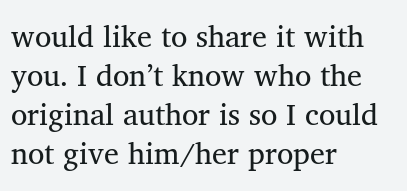would like to share it with you. I don’t know who the original author is so I could not give him/her proper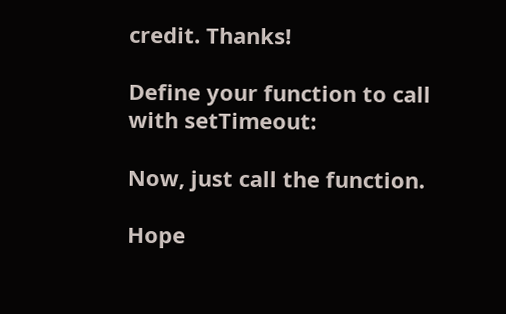credit. Thanks!

Define your function to call with setTimeout:

Now, just call the function.

Hope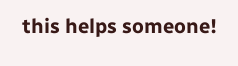this helps someone!